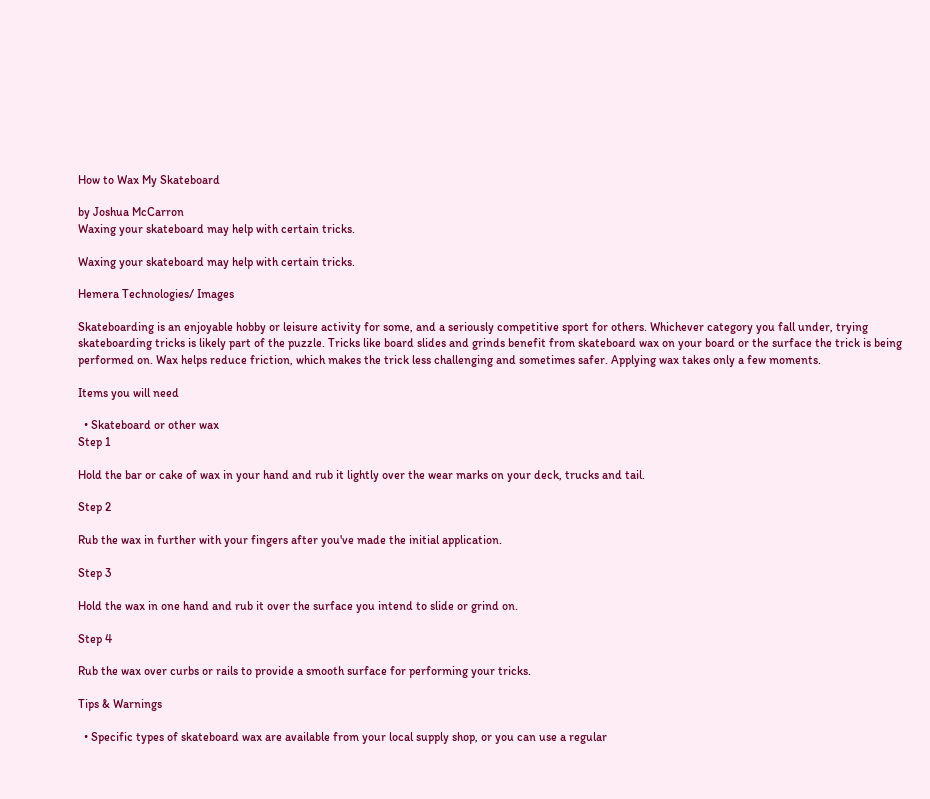How to Wax My Skateboard

by Joshua McCarron
Waxing your skateboard may help with certain tricks.

Waxing your skateboard may help with certain tricks.

Hemera Technologies/ Images

Skateboarding is an enjoyable hobby or leisure activity for some, and a seriously competitive sport for others. Whichever category you fall under, trying skateboarding tricks is likely part of the puzzle. Tricks like board slides and grinds benefit from skateboard wax on your board or the surface the trick is being performed on. Wax helps reduce friction, which makes the trick less challenging and sometimes safer. Applying wax takes only a few moments.

Items you will need

  • Skateboard or other wax
Step 1

Hold the bar or cake of wax in your hand and rub it lightly over the wear marks on your deck, trucks and tail.

Step 2

Rub the wax in further with your fingers after you've made the initial application.

Step 3

Hold the wax in one hand and rub it over the surface you intend to slide or grind on.

Step 4

Rub the wax over curbs or rails to provide a smooth surface for performing your tricks.

Tips & Warnings

  • Specific types of skateboard wax are available from your local supply shop, or you can use a regular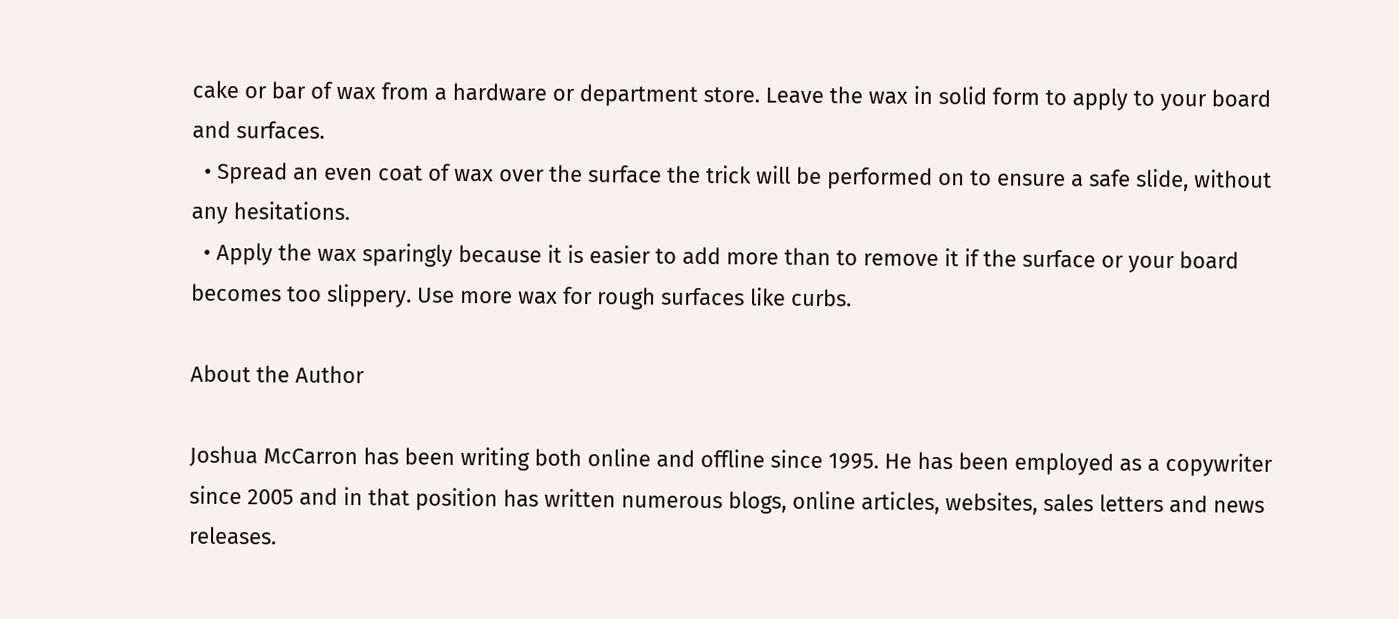cake or bar of wax from a hardware or department store. Leave the wax in solid form to apply to your board and surfaces.
  • Spread an even coat of wax over the surface the trick will be performed on to ensure a safe slide, without any hesitations.
  • Apply the wax sparingly because it is easier to add more than to remove it if the surface or your board becomes too slippery. Use more wax for rough surfaces like curbs.

About the Author

Joshua McCarron has been writing both online and offline since 1995. He has been employed as a copywriter since 2005 and in that position has written numerous blogs, online articles, websites, sales letters and news releases.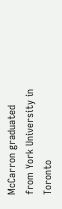McCarron graduated from York University in Toronto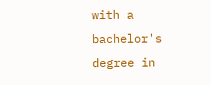with a bachelor's degree in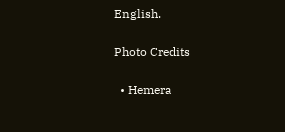English.

Photo Credits

  • Hemera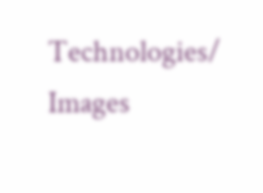Technologies/ Images